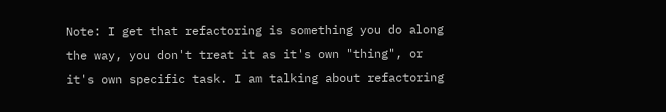Note: I get that refactoring is something you do along the way, you don't treat it as it's own "thing", or it's own specific task. I am talking about refactoring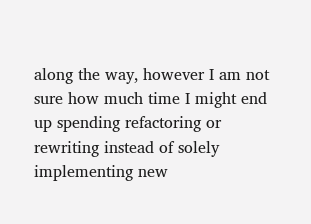along the way, however I am not sure how much time I might end up spending refactoring or rewriting instead of solely implementing new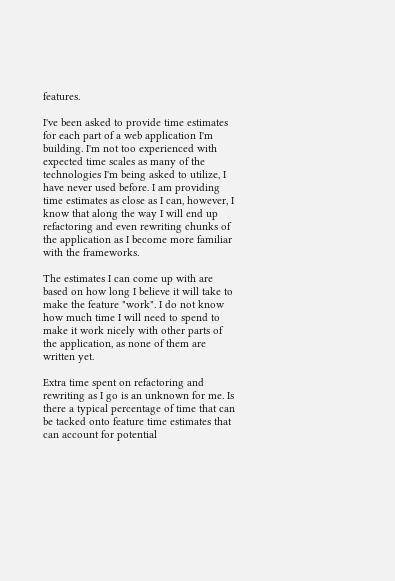features.

I've been asked to provide time estimates for each part of a web application I'm building. I'm not too experienced with expected time scales as many of the technologies I'm being asked to utilize, I have never used before. I am providing time estimates as close as I can, however, I know that along the way I will end up refactoring and even rewriting chunks of the application as I become more familiar with the frameworks.

The estimates I can come up with are based on how long I believe it will take to make the feature "work". I do not know how much time I will need to spend to make it work nicely with other parts of the application, as none of them are written yet.

Extra time spent on refactoring and rewriting as I go is an unknown for me. Is there a typical percentage of time that can be tacked onto feature time estimates that can account for potential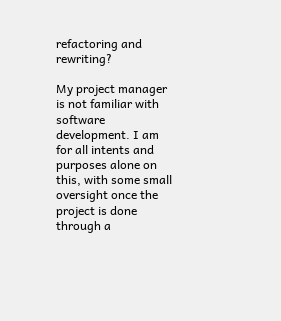refactoring and rewriting?

My project manager is not familiar with software development. I am for all intents and purposes alone on this, with some small oversight once the project is done through a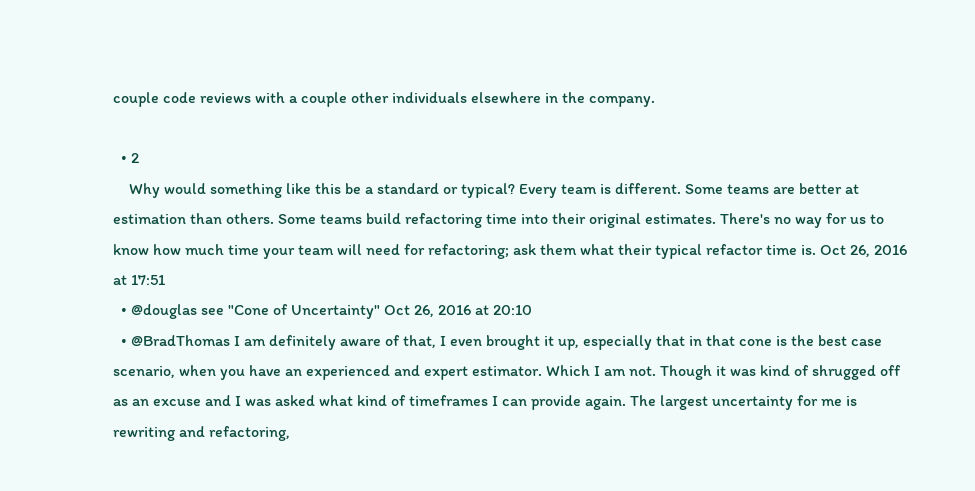couple code reviews with a couple other individuals elsewhere in the company.

  • 2
    Why would something like this be a standard or typical? Every team is different. Some teams are better at estimation than others. Some teams build refactoring time into their original estimates. There's no way for us to know how much time your team will need for refactoring; ask them what their typical refactor time is. Oct 26, 2016 at 17:51
  • @douglas see "Cone of Uncertainty" Oct 26, 2016 at 20:10
  • @BradThomas I am definitely aware of that, I even brought it up, especially that in that cone is the best case scenario, when you have an experienced and expert estimator. Which I am not. Though it was kind of shrugged off as an excuse and I was asked what kind of timeframes I can provide again. The largest uncertainty for me is rewriting and refactoring,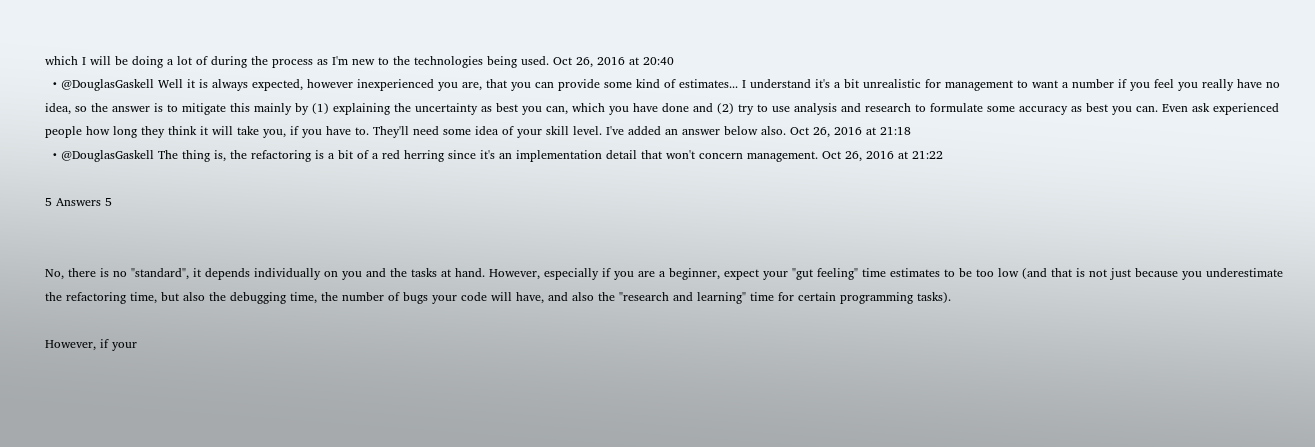which I will be doing a lot of during the process as I'm new to the technologies being used. Oct 26, 2016 at 20:40
  • @DouglasGaskell Well it is always expected, however inexperienced you are, that you can provide some kind of estimates... I understand it's a bit unrealistic for management to want a number if you feel you really have no idea, so the answer is to mitigate this mainly by (1) explaining the uncertainty as best you can, which you have done and (2) try to use analysis and research to formulate some accuracy as best you can. Even ask experienced people how long they think it will take you, if you have to. They'll need some idea of your skill level. I've added an answer below also. Oct 26, 2016 at 21:18
  • @DouglasGaskell The thing is, the refactoring is a bit of a red herring since it's an implementation detail that won't concern management. Oct 26, 2016 at 21:22

5 Answers 5


No, there is no "standard", it depends individually on you and the tasks at hand. However, especially if you are a beginner, expect your "gut feeling" time estimates to be too low (and that is not just because you underestimate the refactoring time, but also the debugging time, the number of bugs your code will have, and also the "research and learning" time for certain programming tasks).

However, if your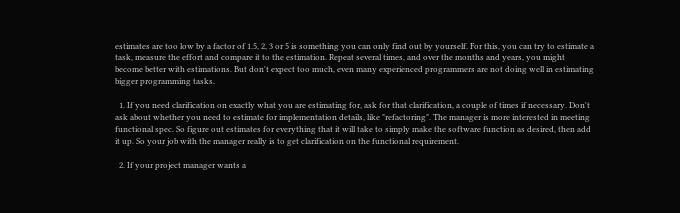estimates are too low by a factor of 1.5, 2, 3 or 5 is something you can only find out by yourself. For this, you can try to estimate a task, measure the effort and compare it to the estimation. Repeat several times, and over the months and years, you might become better with estimations. But don't expect too much, even many experienced programmers are not doing well in estimating bigger programming tasks.

  1. If you need clarification on exactly what you are estimating for, ask for that clarification, a couple of times if necessary. Don't ask about whether you need to estimate for implementation details, like "refactoring". The manager is more interested in meeting functional spec. So figure out estimates for everything that it will take to simply make the software function as desired, then add it up. So your job with the manager really is to get clarification on the functional requirement.

  2. If your project manager wants a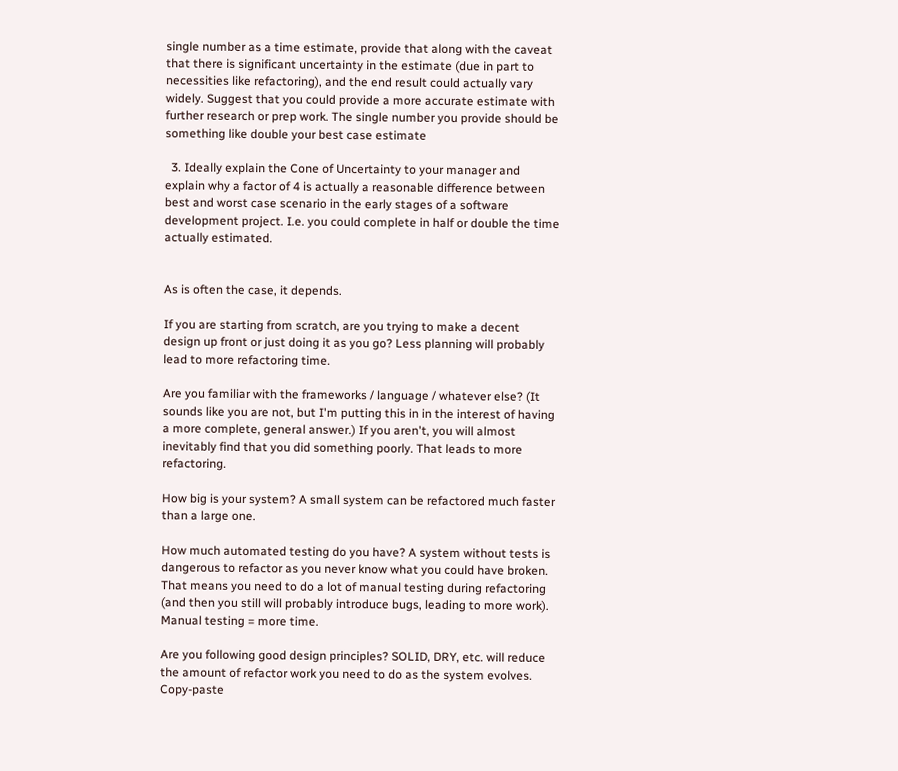single number as a time estimate, provide that along with the caveat that there is significant uncertainty in the estimate (due in part to necessities like refactoring), and the end result could actually vary widely. Suggest that you could provide a more accurate estimate with further research or prep work. The single number you provide should be something like double your best case estimate

  3. Ideally explain the Cone of Uncertainty to your manager and explain why a factor of 4 is actually a reasonable difference between best and worst case scenario in the early stages of a software development project. I.e. you could complete in half or double the time actually estimated.


As is often the case, it depends.

If you are starting from scratch, are you trying to make a decent design up front or just doing it as you go? Less planning will probably lead to more refactoring time.

Are you familiar with the frameworks / language / whatever else? (It sounds like you are not, but I'm putting this in in the interest of having a more complete, general answer.) If you aren't, you will almost inevitably find that you did something poorly. That leads to more refactoring.

How big is your system? A small system can be refactored much faster than a large one.

How much automated testing do you have? A system without tests is dangerous to refactor as you never know what you could have broken. That means you need to do a lot of manual testing during refactoring (and then you still will probably introduce bugs, leading to more work). Manual testing = more time.

Are you following good design principles? SOLID, DRY, etc. will reduce the amount of refactor work you need to do as the system evolves. Copy-paste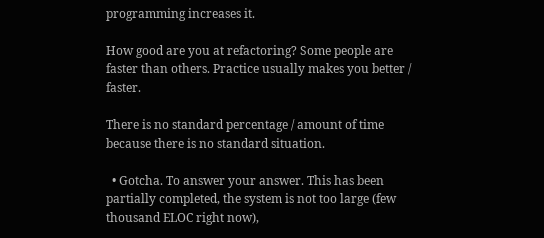programming increases it.

How good are you at refactoring? Some people are faster than others. Practice usually makes you better / faster.

There is no standard percentage / amount of time because there is no standard situation.

  • Gotcha. To answer your answer. This has been partially completed, the system is not too large (few thousand ELOC right now),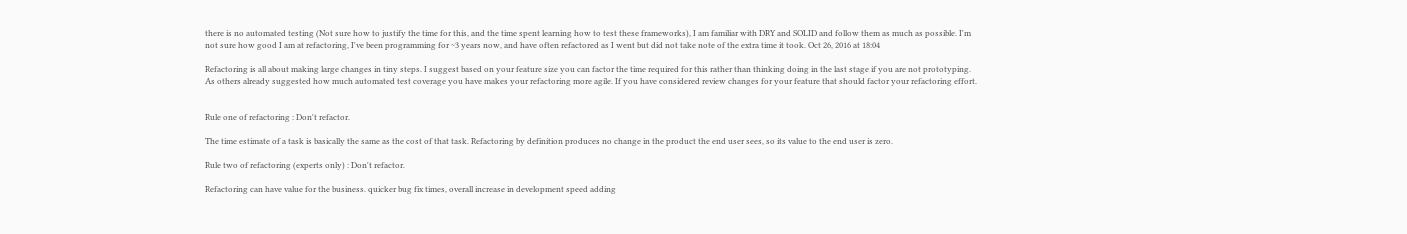there is no automated testing (Not sure how to justify the time for this, and the time spent learning how to test these frameworks), I am familiar with DRY and SOLID and follow them as much as possible. I'm not sure how good I am at refactoring, I've been programming for ~3 years now, and have often refactored as I went but did not take note of the extra time it took. Oct 26, 2016 at 18:04

Refactoring is all about making large changes in tiny steps. I suggest based on your feature size you can factor the time required for this rather than thinking doing in the last stage if you are not prototyping. As others already suggested how much automated test coverage you have makes your refactoring more agile. If you have considered review changes for your feature that should factor your refactoring effort.


Rule one of refactoring : Don't refactor.

The time estimate of a task is basically the same as the cost of that task. Refactoring by definition produces no change in the product the end user sees, so its value to the end user is zero.

Rule two of refactoring (experts only) : Don't refactor.

Refactoring can have value for the business. quicker bug fix times, overall increase in development speed adding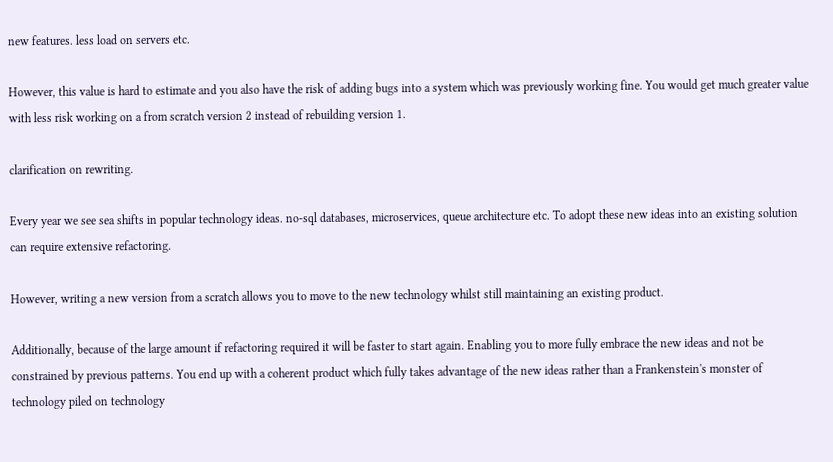new features. less load on servers etc.

However, this value is hard to estimate and you also have the risk of adding bugs into a system which was previously working fine. You would get much greater value with less risk working on a from scratch version 2 instead of rebuilding version 1.

clarification on rewriting.

Every year we see sea shifts in popular technology ideas. no-sql databases, microservices, queue architecture etc. To adopt these new ideas into an existing solution can require extensive refactoring.

However, writing a new version from a scratch allows you to move to the new technology whilst still maintaining an existing product.

Additionally, because of the large amount if refactoring required it will be faster to start again. Enabling you to more fully embrace the new ideas and not be constrained by previous patterns. You end up with a coherent product which fully takes advantage of the new ideas rather than a Frankenstein's monster of technology piled on technology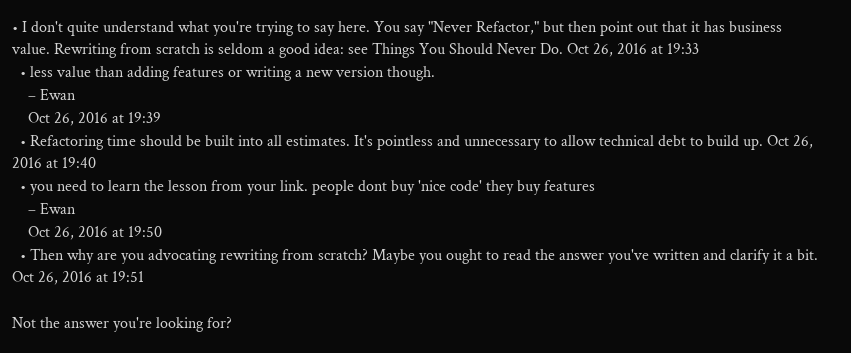• I don't quite understand what you're trying to say here. You say "Never Refactor," but then point out that it has business value. Rewriting from scratch is seldom a good idea: see Things You Should Never Do. Oct 26, 2016 at 19:33
  • less value than adding features or writing a new version though.
    – Ewan
    Oct 26, 2016 at 19:39
  • Refactoring time should be built into all estimates. It's pointless and unnecessary to allow technical debt to build up. Oct 26, 2016 at 19:40
  • you need to learn the lesson from your link. people dont buy 'nice code' they buy features
    – Ewan
    Oct 26, 2016 at 19:50
  • Then why are you advocating rewriting from scratch? Maybe you ought to read the answer you've written and clarify it a bit. Oct 26, 2016 at 19:51

Not the answer you're looking for?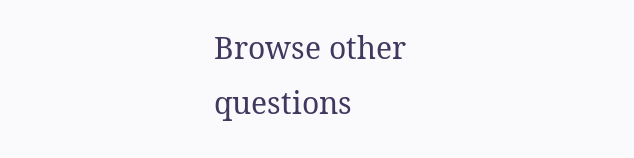Browse other questions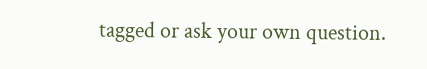tagged or ask your own question.